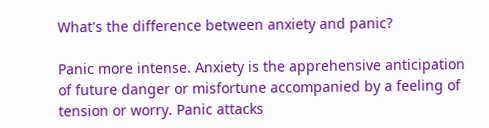What's the difference between anxiety and panic?

Panic more intense. Anxiety is the apprehensive anticipation of future danger or misfortune accompanied by a feeling of tension or worry. Panic attacks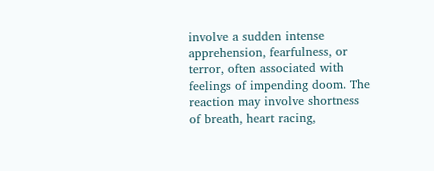involve a sudden intense apprehension, fearfulness, or terror, often associated with feelings of impending doom. The reaction may involve shortness of breath, heart racing,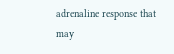adrenaline response that may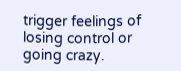trigger feelings of losing control or going crazy.